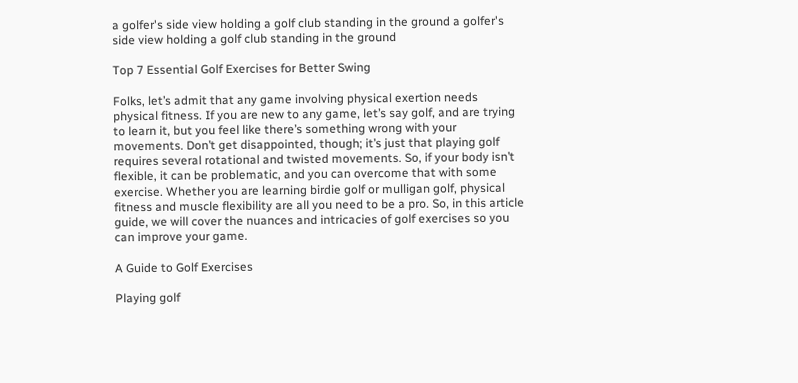a golfer's side view holding a golf club standing in the ground a golfer's side view holding a golf club standing in the ground

Top 7 Essential Golf Exercises for Better Swing

Folks, let’s admit that any game involving physical exertion needs physical fitness. If you are new to any game, let’s say golf, and are trying to learn it, but you feel like there’s something wrong with your movements. Don’t get disappointed, though; it’s just that playing golf requires several rotational and twisted movements. So, if your body isn’t flexible, it can be problematic, and you can overcome that with some exercise. Whether you are learning birdie golf or mulligan golf, physical fitness and muscle flexibility are all you need to be a pro. So, in this article guide, we will cover the nuances and intricacies of golf exercises so you can improve your game.

A Guide to Golf Exercises

Playing golf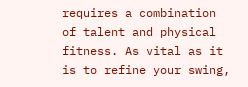requires a combination of talent and physical fitness. As vital as it is to refine your swing,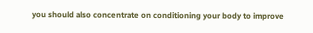you should also concentrate on conditioning your body to improve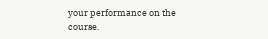your performance on the course.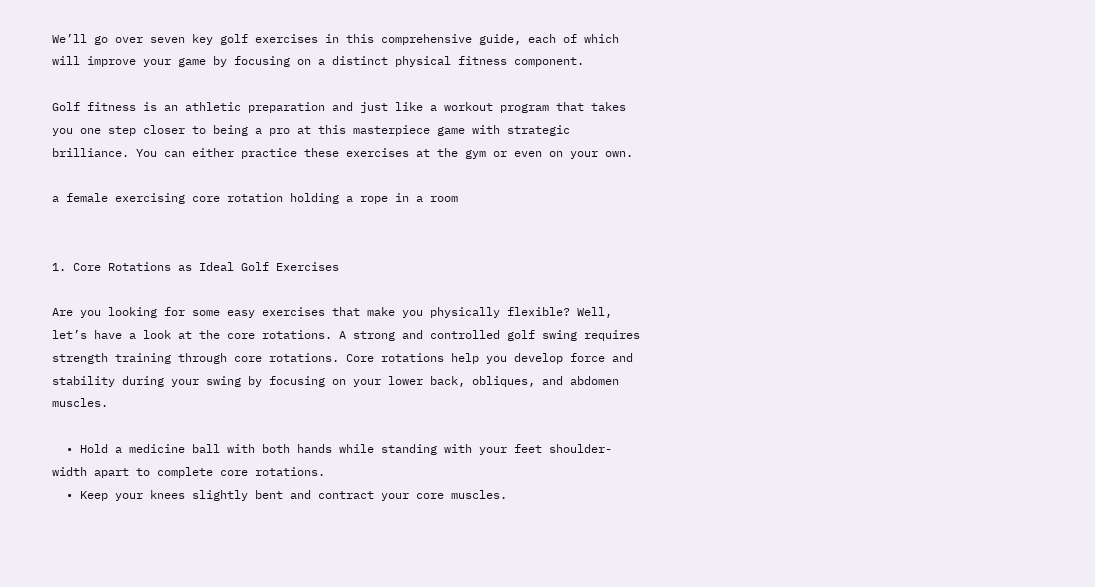We’ll go over seven key golf exercises in this comprehensive guide, each of which will improve your game by focusing on a distinct physical fitness component.

Golf fitness is an athletic preparation and just like a workout program that takes you one step closer to being a pro at this masterpiece game with strategic brilliance. You can either practice these exercises at the gym or even on your own.

a female exercising core rotation holding a rope in a room


1. Core Rotations as Ideal Golf Exercises

Are you looking for some easy exercises that make you physically flexible? Well, let’s have a look at the core rotations. A strong and controlled golf swing requires strength training through core rotations. Core rotations help you develop force and stability during your swing by focusing on your lower back, obliques, and abdomen muscles.

  • Hold a medicine ball with both hands while standing with your feet shoulder-width apart to complete core rotations.
  • Keep your knees slightly bent and contract your core muscles.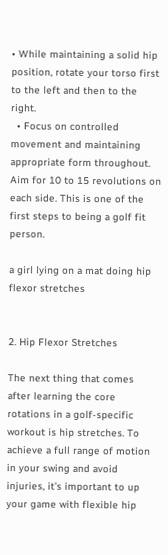• While maintaining a solid hip position, rotate your torso first to the left and then to the right.
  • Focus on controlled movement and maintaining appropriate form throughout. Aim for 10 to 15 revolutions on each side. This is one of the first steps to being a golf fit person.

a girl lying on a mat doing hip flexor stretches


2. Hip Flexor Stretches

The next thing that comes after learning the core rotations in a golf-specific workout is hip stretches. To achieve a full range of motion in your swing and avoid injuries, it’s important to up your game with flexible hip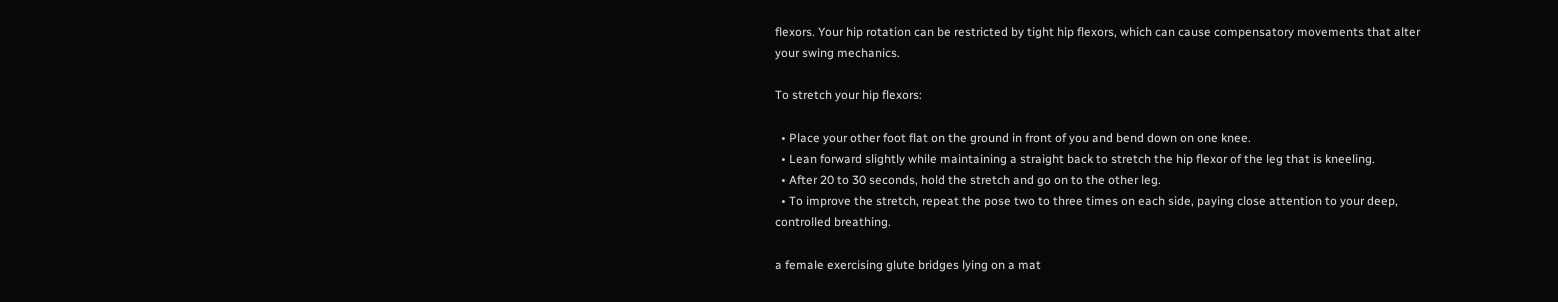flexors. Your hip rotation can be restricted by tight hip flexors, which can cause compensatory movements that alter your swing mechanics.

To stretch your hip flexors:

  • Place your other foot flat on the ground in front of you and bend down on one knee.
  • Lean forward slightly while maintaining a straight back to stretch the hip flexor of the leg that is kneeling.
  • After 20 to 30 seconds, hold the stretch and go on to the other leg.
  • To improve the stretch, repeat the pose two to three times on each side, paying close attention to your deep, controlled breathing.

a female exercising glute bridges lying on a mat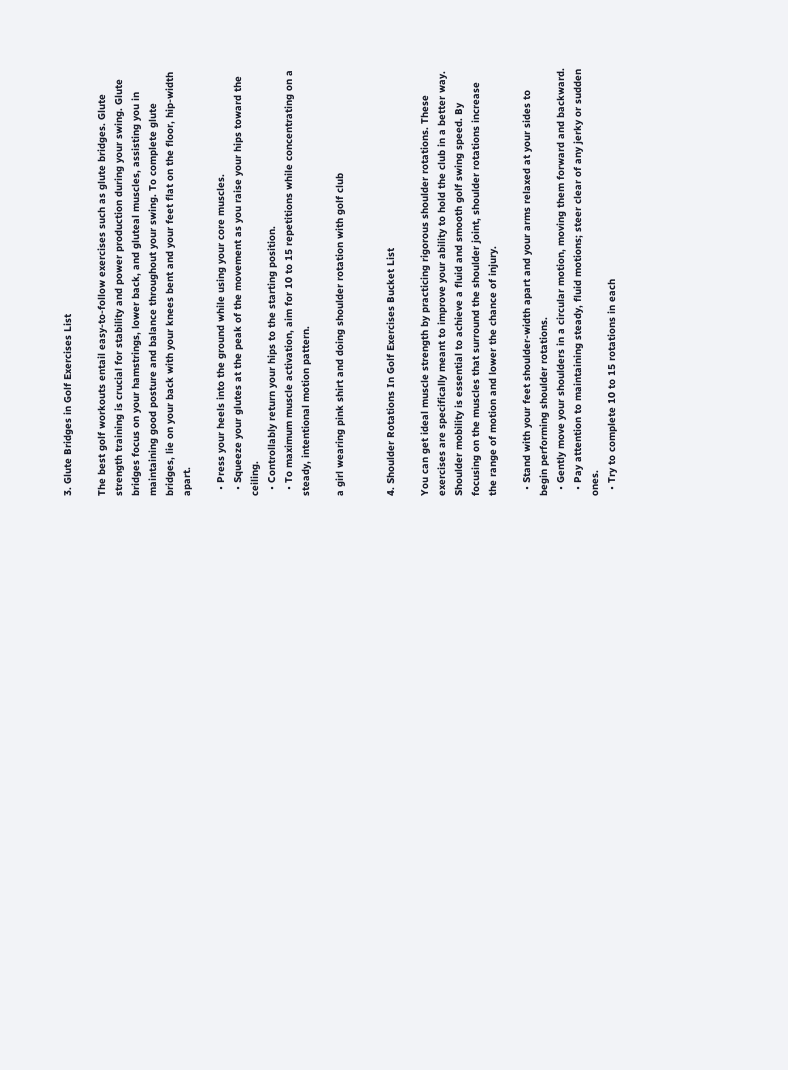3. Glute Bridges in Golf Exercises List

The best golf workouts entail easy-to-follow exercises such as glute bridges. Glute strength training is crucial for stability and power production during your swing. Glute bridges focus on your hamstrings, lower back, and gluteal muscles, assisting you in maintaining good posture and balance throughout your swing. To complete glute bridges, lie on your back with your knees bent and your feet flat on the floor, hip-width apart.

  • Press your heels into the ground while using your core muscles.
  • Squeeze your glutes at the peak of the movement as you raise your hips toward the ceiling.
  • Controllably return your hips to the starting position.
  • To maximum muscle activation, aim for 10 to 15 repetitions while concentrating on a steady, intentional motion pattern.

a girl wearing pink shirt and doing shoulder rotation with golf club


4. Shoulder Rotations In Golf Exercises Bucket List

You can get ideal muscle strength by practicing rigorous shoulder rotations. These exercises are specifically meant to improve your ability to hold the club in a better way. Shoulder mobility is essential to achieve a fluid and smooth golf swing speed. By focusing on the muscles that surround the shoulder joint, shoulder rotations increase the range of motion and lower the chance of injury.

  • Stand with your feet shoulder-width apart and your arms relaxed at your sides to begin performing shoulder rotations.
  • Gently move your shoulders in a circular motion, moving them forward and backward.
  • Pay attention to maintaining steady, fluid motions; steer clear of any jerky or sudden ones.
  • Try to complete 10 to 15 rotations in each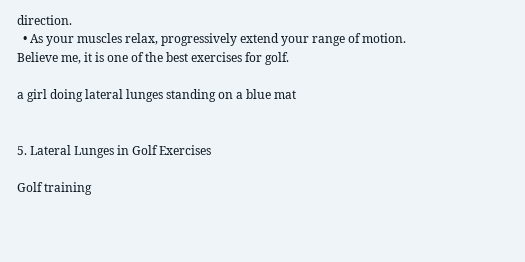direction.
  • As your muscles relax, progressively extend your range of motion. Believe me, it is one of the best exercises for golf.

a girl doing lateral lunges standing on a blue mat


5. Lateral Lunges in Golf Exercises

Golf training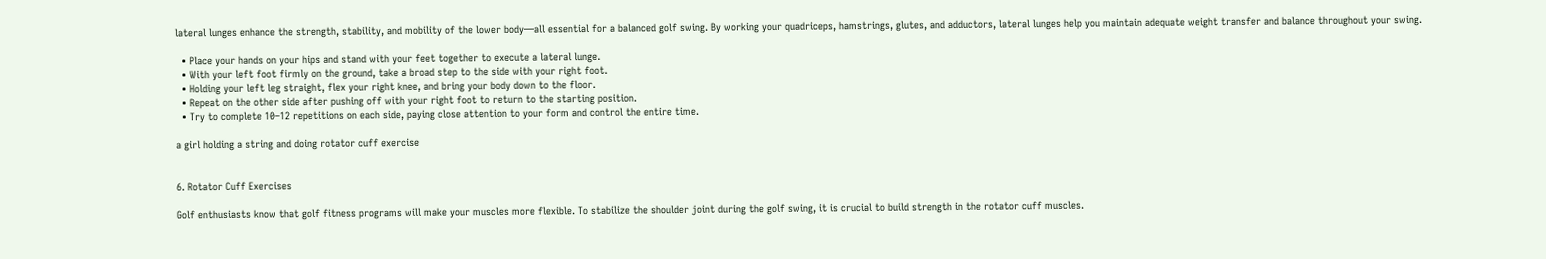lateral lunges enhance the strength, stability, and mobility of the lower body—all essential for a balanced golf swing. By working your quadriceps, hamstrings, glutes, and adductors, lateral lunges help you maintain adequate weight transfer and balance throughout your swing.

  • Place your hands on your hips and stand with your feet together to execute a lateral lunge.
  • With your left foot firmly on the ground, take a broad step to the side with your right foot.
  • Holding your left leg straight, flex your right knee, and bring your body down to the floor.
  • Repeat on the other side after pushing off with your right foot to return to the starting position.
  • Try to complete 10–12 repetitions on each side, paying close attention to your form and control the entire time.

a girl holding a string and doing rotator cuff exercise


6. Rotator Cuff Exercises

Golf enthusiasts know that golf fitness programs will make your muscles more flexible. To stabilize the shoulder joint during the golf swing, it is crucial to build strength in the rotator cuff muscles.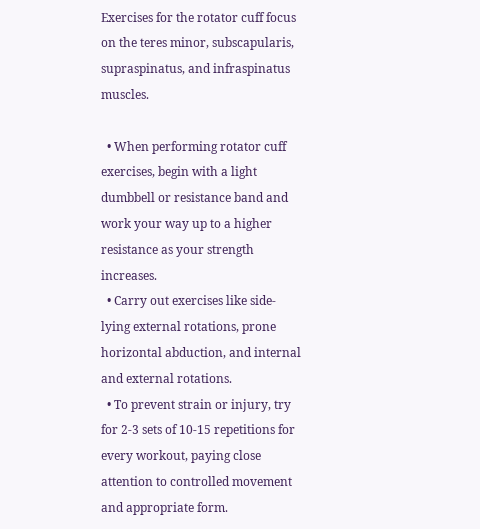Exercises for the rotator cuff focus on the teres minor, subscapularis, supraspinatus, and infraspinatus muscles.

  • When performing rotator cuff exercises, begin with a light dumbbell or resistance band and work your way up to a higher resistance as your strength increases.
  • Carry out exercises like side-lying external rotations, prone horizontal abduction, and internal and external rotations.
  • To prevent strain or injury, try for 2-3 sets of 10-15 repetitions for every workout, paying close attention to controlled movement and appropriate form.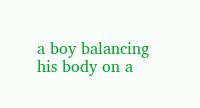a boy balancing his body on a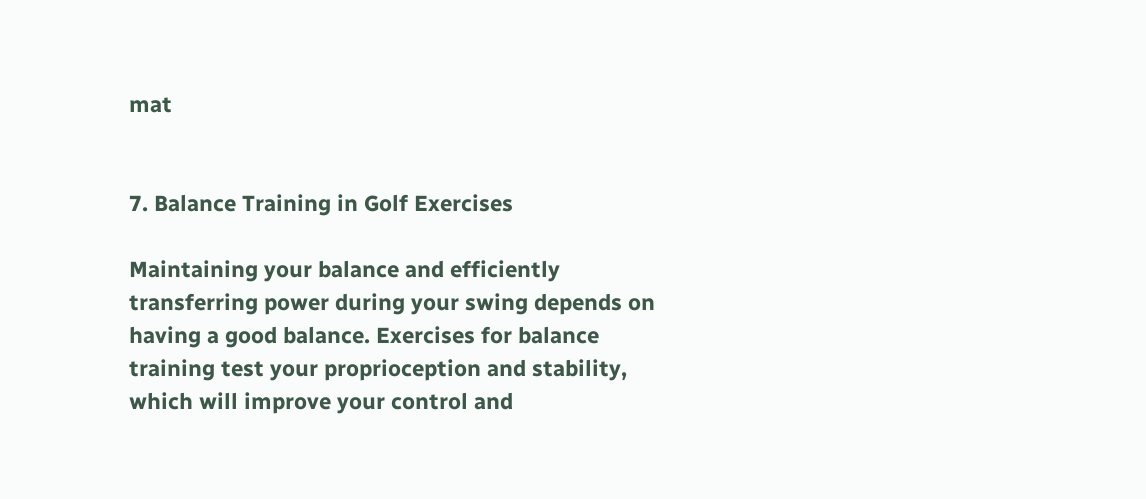mat


7. Balance Training in Golf Exercises

Maintaining your balance and efficiently transferring power during your swing depends on having a good balance. Exercises for balance training test your proprioception and stability, which will improve your control and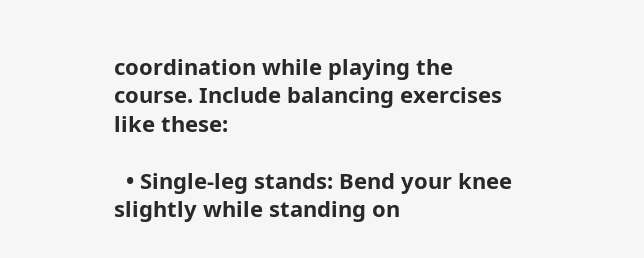coordination while playing the course. Include balancing exercises like these:

  • Single-leg stands: Bend your knee slightly while standing on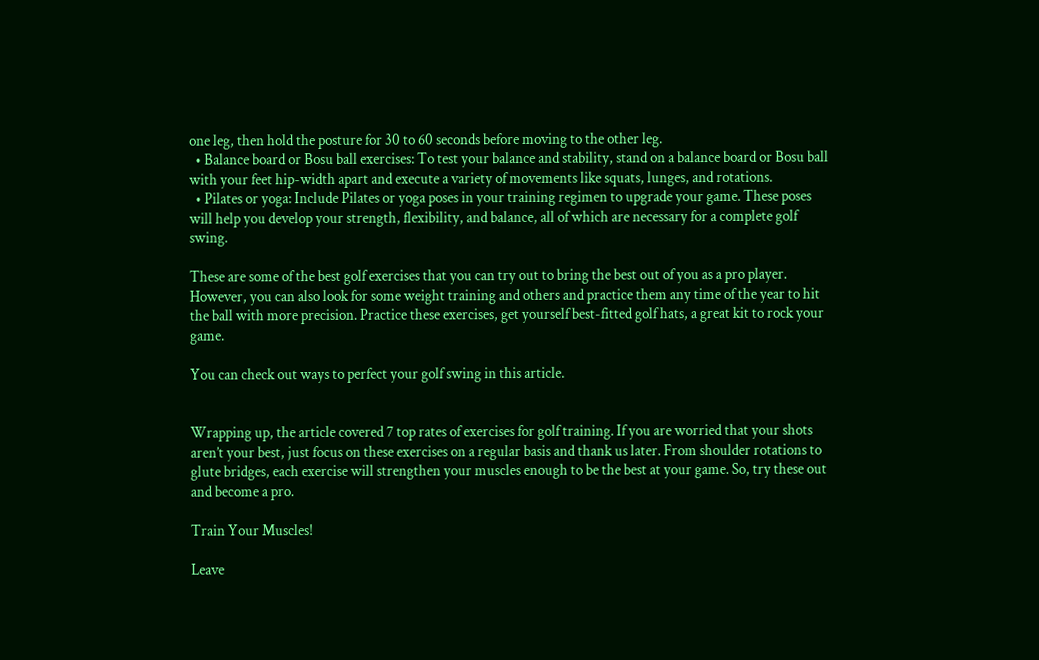one leg, then hold the posture for 30 to 60 seconds before moving to the other leg.
  • Balance board or Bosu ball exercises: To test your balance and stability, stand on a balance board or Bosu ball with your feet hip-width apart and execute a variety of movements like squats, lunges, and rotations.
  • Pilates or yoga: Include Pilates or yoga poses in your training regimen to upgrade your game. These poses will help you develop your strength, flexibility, and balance, all of which are necessary for a complete golf swing.

These are some of the best golf exercises that you can try out to bring the best out of you as a pro player. However, you can also look for some weight training and others and practice them any time of the year to hit the ball with more precision. Practice these exercises, get yourself best-fitted golf hats, a great kit to rock your game.

You can check out ways to perfect your golf swing in this article.


Wrapping up, the article covered 7 top rates of exercises for golf training. If you are worried that your shots aren’t your best, just focus on these exercises on a regular basis and thank us later. From shoulder rotations to glute bridges, each exercise will strengthen your muscles enough to be the best at your game. So, try these out and become a pro.

Train Your Muscles!

Leave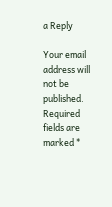a Reply

Your email address will not be published. Required fields are marked *